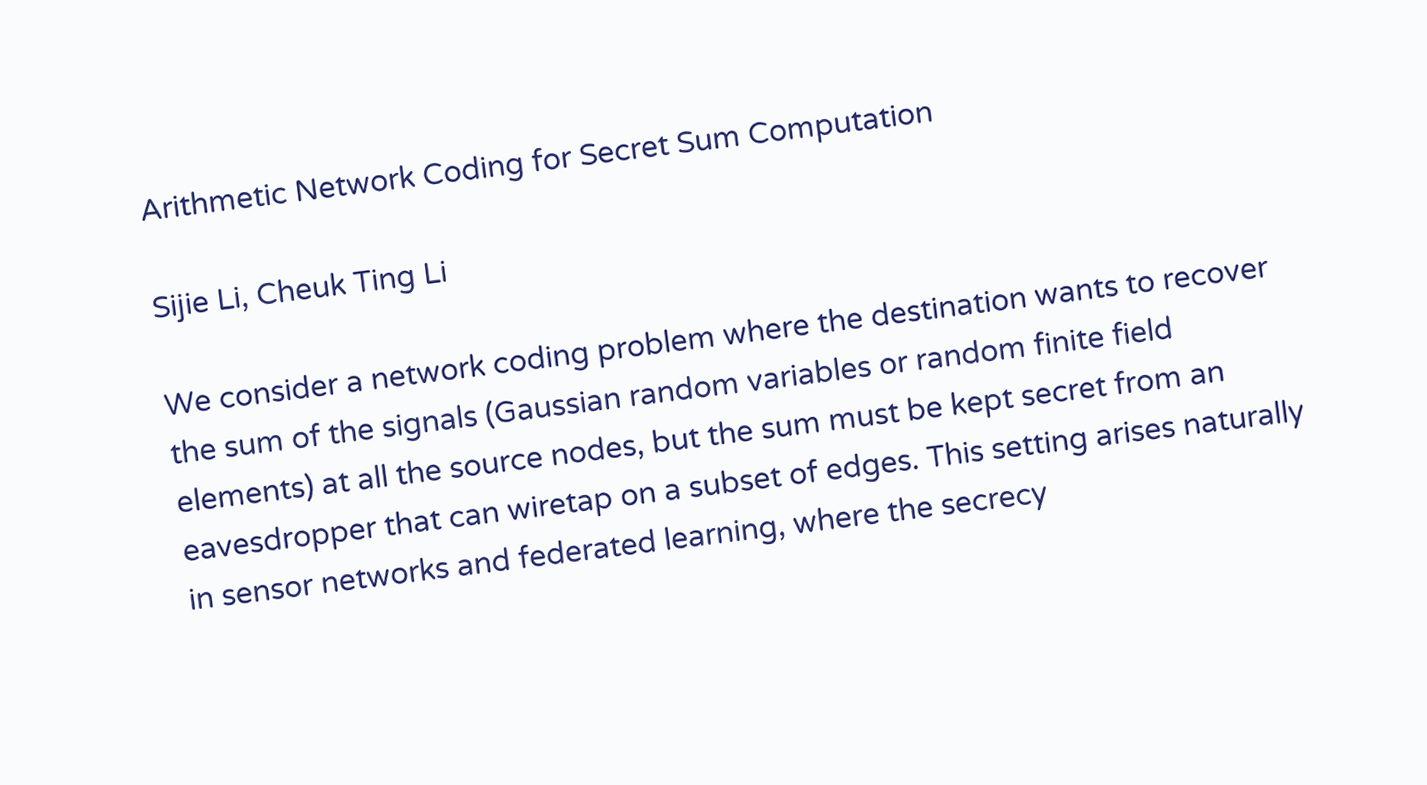Arithmetic Network Coding for Secret Sum Computation

Sijie Li, Cheuk Ting Li

We consider a network coding problem where the destination wants to recover the sum of the signals (Gaussian random variables or random finite field elements) at all the source nodes, but the sum must be kept secret from an eavesdropper that can wiretap on a subset of edges. This setting arises naturally in sensor networks and federated learning, where the secrecy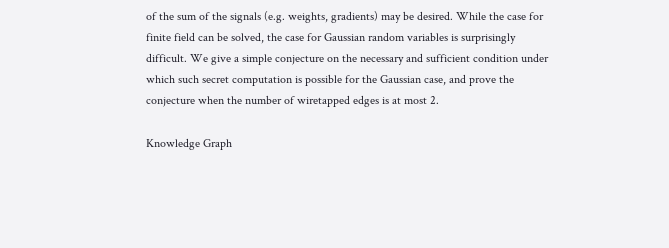of the sum of the signals (e.g. weights, gradients) may be desired. While the case for finite field can be solved, the case for Gaussian random variables is surprisingly difficult. We give a simple conjecture on the necessary and sufficient condition under which such secret computation is possible for the Gaussian case, and prove the conjecture when the number of wiretapped edges is at most 2.

Knowledge Graph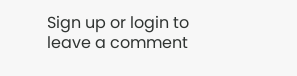Sign up or login to leave a comment